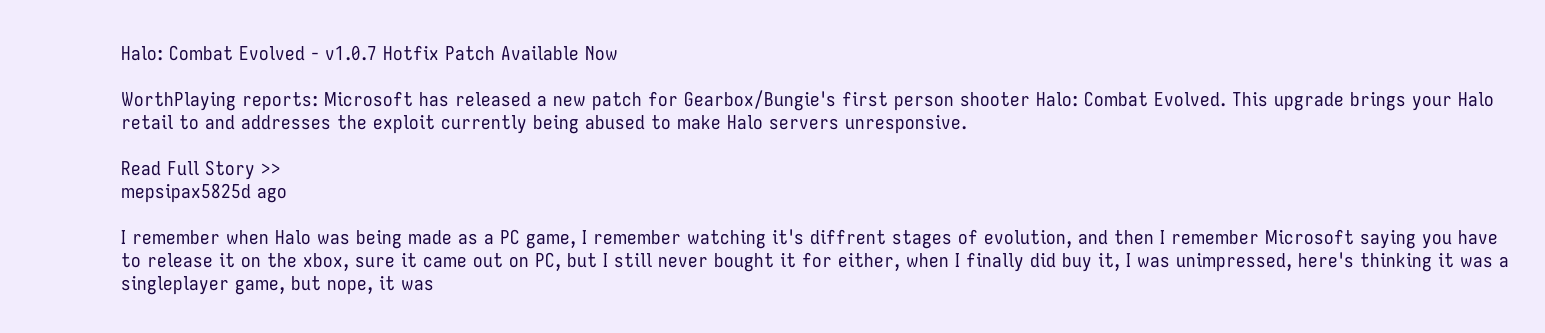Halo: Combat Evolved - v1.0.7 Hotfix Patch Available Now

WorthPlaying reports: Microsoft has released a new patch for Gearbox/Bungie's first person shooter Halo: Combat Evolved. This upgrade brings your Halo retail to and addresses the exploit currently being abused to make Halo servers unresponsive.

Read Full Story >>
mepsipax5825d ago

I remember when Halo was being made as a PC game, I remember watching it's diffrent stages of evolution, and then I remember Microsoft saying you have to release it on the xbox, sure it came out on PC, but I still never bought it for either, when I finally did buy it, I was unimpressed, here's thinking it was a singleplayer game, but nope, it was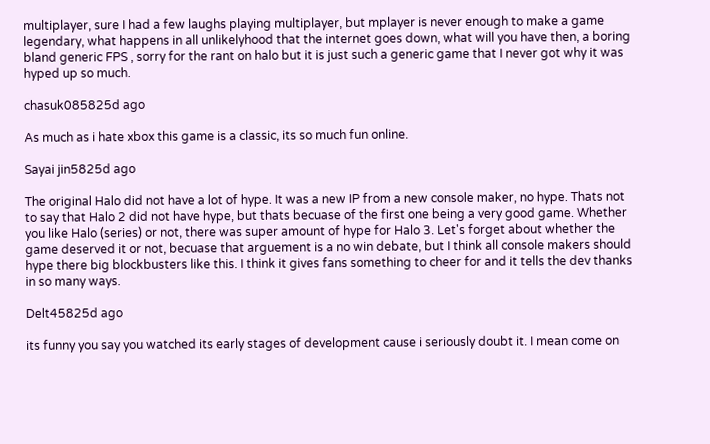multiplayer, sure I had a few laughs playing multiplayer, but mplayer is never enough to make a game legendary, what happens in all unlikelyhood that the internet goes down, what will you have then, a boring bland generic FPS , sorry for the rant on halo but it is just such a generic game that I never got why it was hyped up so much.

chasuk085825d ago

As much as i hate xbox this game is a classic, its so much fun online.

Sayai jin5825d ago

The original Halo did not have a lot of hype. It was a new IP from a new console maker, no hype. Thats not to say that Halo 2 did not have hype, but thats becuase of the first one being a very good game. Whether you like Halo (series) or not, there was super amount of hype for Halo 3. Let's forget about whether the game deserved it or not, becuase that arguement is a no win debate, but I think all console makers should hype there big blockbusters like this. I think it gives fans something to cheer for and it tells the dev thanks in so many ways.

Delt45825d ago

its funny you say you watched its early stages of development cause i seriously doubt it. I mean come on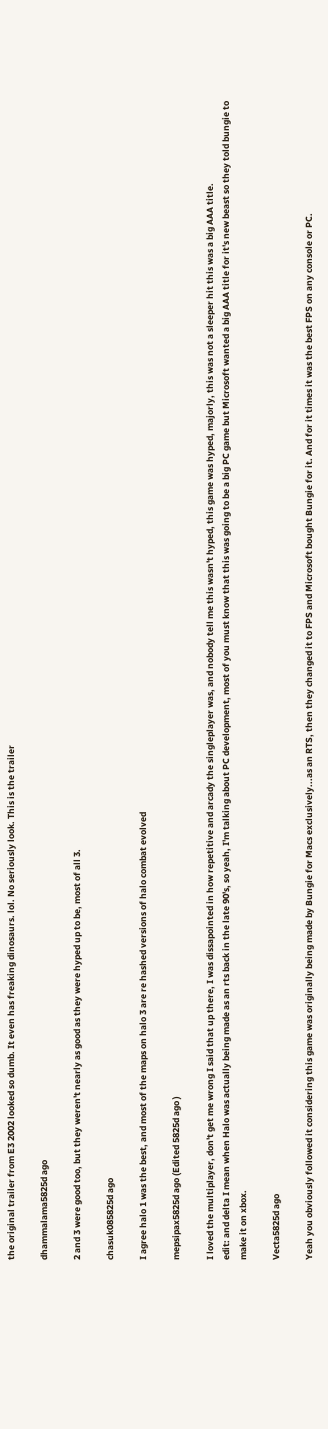the original trailer from E3 2002 looked so dumb. It even has freaking dinosaurs. lol. No seriously look. This is the trailer

dhammalama5825d ago

2 and 3 were good too, but they weren't nearly as good as they were hyped up to be, most of all 3.

chasuk085825d ago

I agree halo 1 was the best, and most of the maps on halo 3 are re hashed versions of halo combat evolved

mepsipax5825d ago (Edited 5825d ago )

I loved the multiplayer, don't get me wrong I said that up there, I was dissapointed in how repetitive and arcady the singleplayer was, and nobody tell me this wasn't hyped, this game was hyped, majorly, this was not a sleeper hit this was a big AAA title.
edit: and delta I mean when Halo was actually being made as an rts back in the late 90's, so yeah, I'm talking about PC development, most of you must know that this was going to be a big PC game but Microsoft wanted a big AAA title for it's new beast so they told bungie to make it on xbox.

Vecta5825d ago

Yeah you obviously followed it considering this game was originally being made by Bungie for Macs exclusively...as an RTS, then they changed it to FPS and Microsoft bought Bungie for it. And for it times it was the best FPS on any console or PC.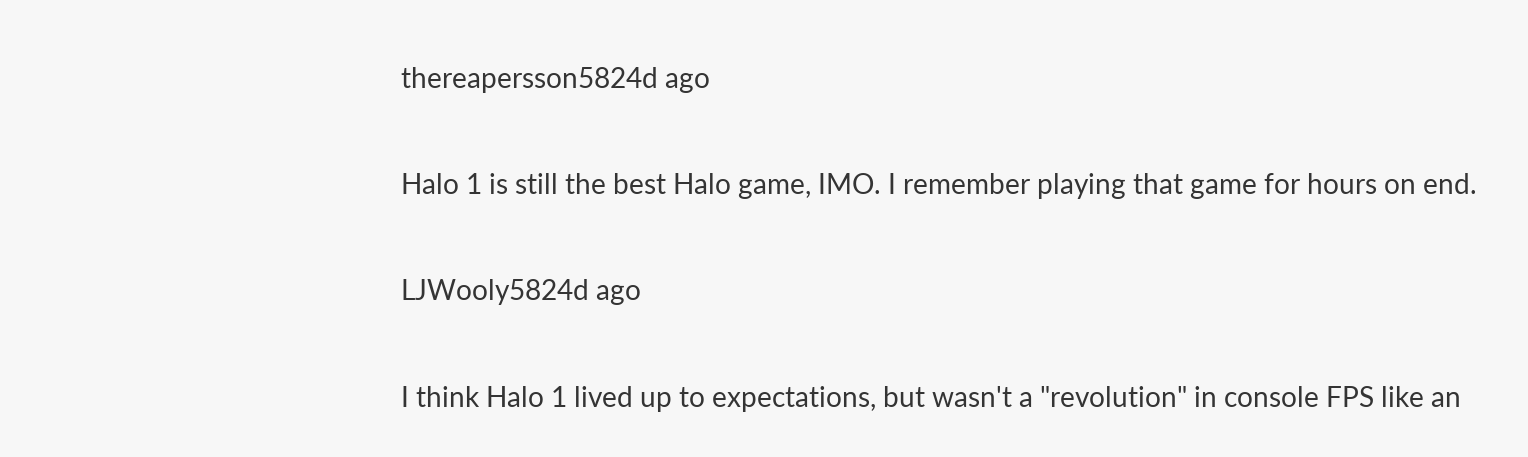thereapersson5824d ago

Halo 1 is still the best Halo game, IMO. I remember playing that game for hours on end.

LJWooly5824d ago

I think Halo 1 lived up to expectations, but wasn't a "revolution" in console FPS like an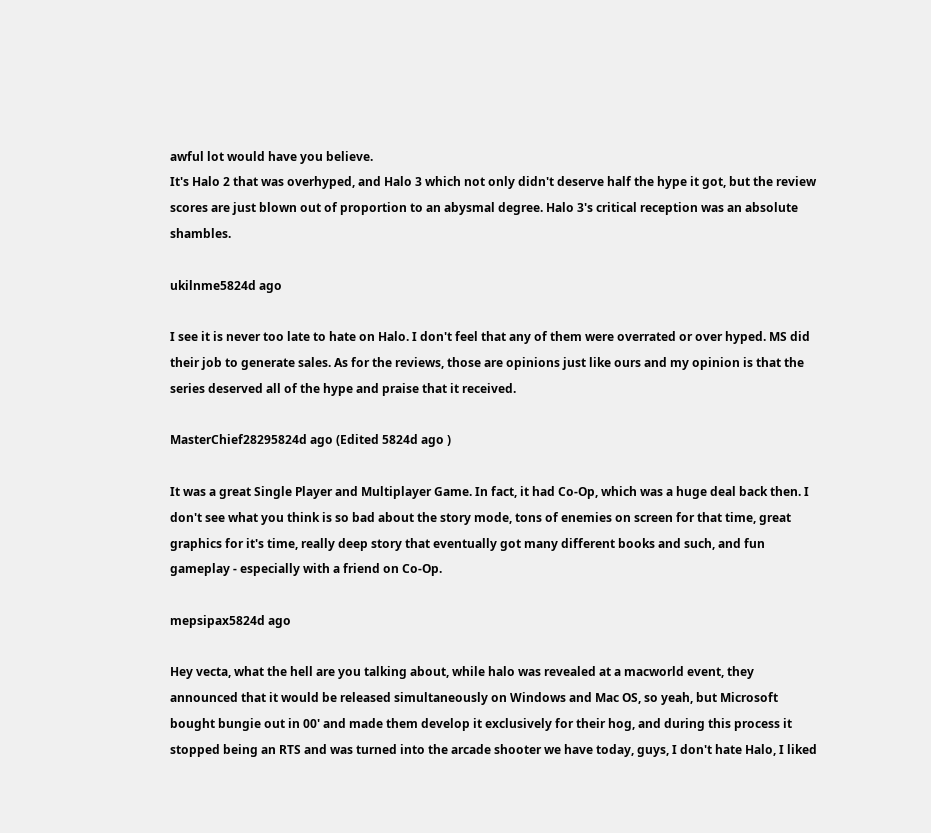awful lot would have you believe.
It's Halo 2 that was overhyped, and Halo 3 which not only didn't deserve half the hype it got, but the review scores are just blown out of proportion to an abysmal degree. Halo 3's critical reception was an absolute shambles.

ukilnme5824d ago

I see it is never too late to hate on Halo. I don't feel that any of them were overrated or over hyped. MS did their job to generate sales. As for the reviews, those are opinions just like ours and my opinion is that the series deserved all of the hype and praise that it received.

MasterChief28295824d ago (Edited 5824d ago )

It was a great Single Player and Multiplayer Game. In fact, it had Co-Op, which was a huge deal back then. I don't see what you think is so bad about the story mode, tons of enemies on screen for that time, great graphics for it's time, really deep story that eventually got many different books and such, and fun gameplay - especially with a friend on Co-Op.

mepsipax5824d ago

Hey vecta, what the hell are you talking about, while halo was revealed at a macworld event, they announced that it would be released simultaneously on Windows and Mac OS, so yeah, but Microsoft bought bungie out in 00' and made them develop it exclusively for their hog, and during this process it stopped being an RTS and was turned into the arcade shooter we have today, guys, I don't hate Halo, I liked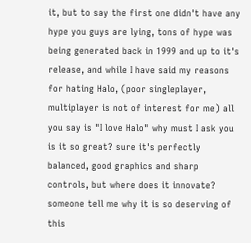it, but to say the first one didn't have any hype you guys are lying, tons of hype was being generated back in 1999 and up to it's release, and while I have said my reasons for hating Halo, (poor singleplayer, multiplayer is not of interest for me) all you say is "I love Halo" why must I ask you is it so great? sure it's perfectly balanced, good graphics and sharp controls, but where does it innovate? someone tell me why it is so deserving of this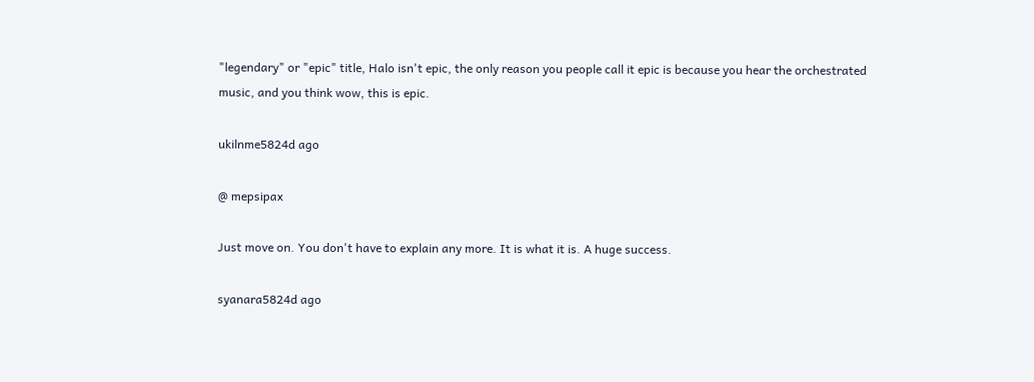"legendary" or "epic" title, Halo isn't epic, the only reason you people call it epic is because you hear the orchestrated music, and you think wow, this is epic.

ukilnme5824d ago

@ mepsipax

Just move on. You don't have to explain any more. It is what it is. A huge success.

syanara5824d ago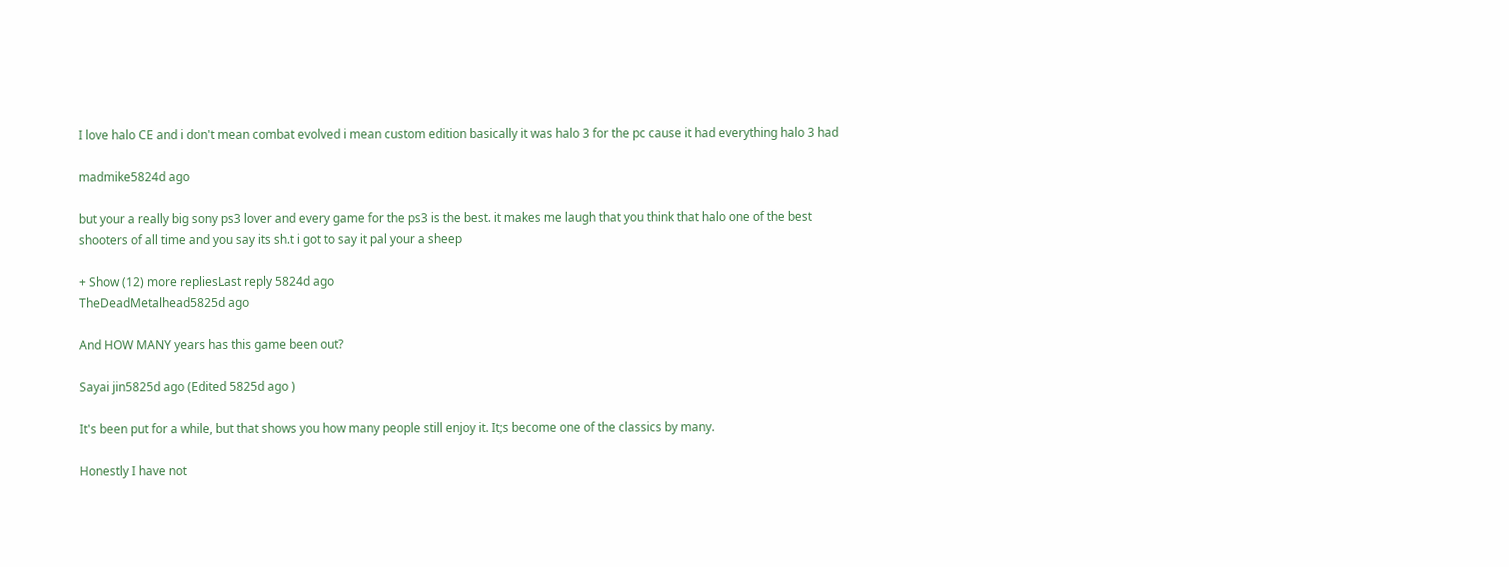I love halo CE and i don't mean combat evolved i mean custom edition basically it was halo 3 for the pc cause it had everything halo 3 had

madmike5824d ago

but your a really big sony ps3 lover and every game for the ps3 is the best. it makes me laugh that you think that halo one of the best shooters of all time and you say its sh.t i got to say it pal your a sheep

+ Show (12) more repliesLast reply 5824d ago
TheDeadMetalhead5825d ago

And HOW MANY years has this game been out?

Sayai jin5825d ago (Edited 5825d ago )

It's been put for a while, but that shows you how many people still enjoy it. It;s become one of the classics by many.

Honestly I have not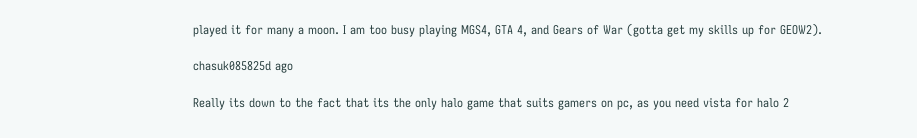played it for many a moon. I am too busy playing MGS4, GTA 4, and Gears of War (gotta get my skills up for GEOW2).

chasuk085825d ago

Really its down to the fact that its the only halo game that suits gamers on pc, as you need vista for halo 2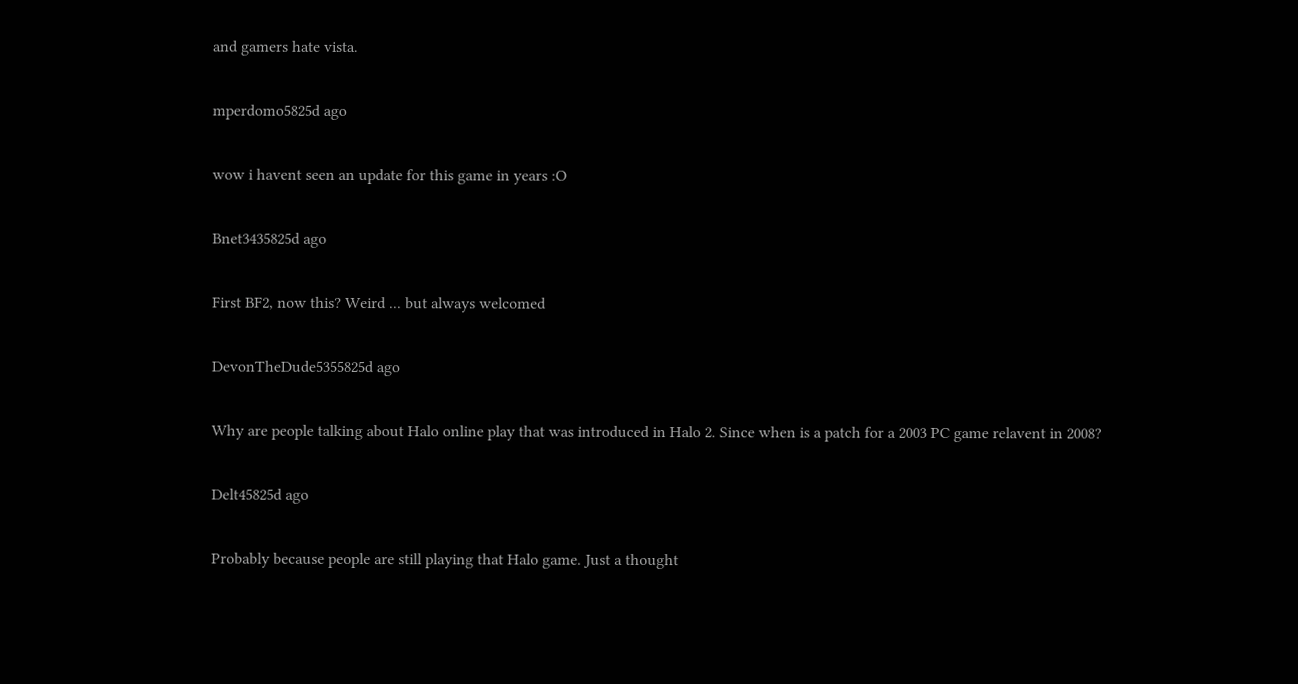and gamers hate vista.

mperdomo5825d ago

wow i havent seen an update for this game in years :O

Bnet3435825d ago

First BF2, now this? Weird ... but always welcomed

DevonTheDude5355825d ago

Why are people talking about Halo online play that was introduced in Halo 2. Since when is a patch for a 2003 PC game relavent in 2008?

Delt45825d ago

Probably because people are still playing that Halo game. Just a thought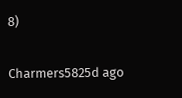8)

Charmers5825d ago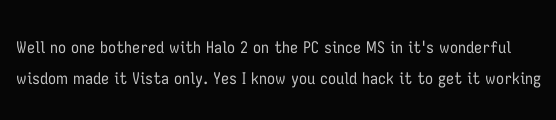Well no one bothered with Halo 2 on the PC since MS in it's wonderful wisdom made it Vista only. Yes I know you could hack it to get it working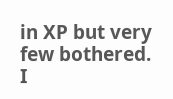in XP but very few bothered. I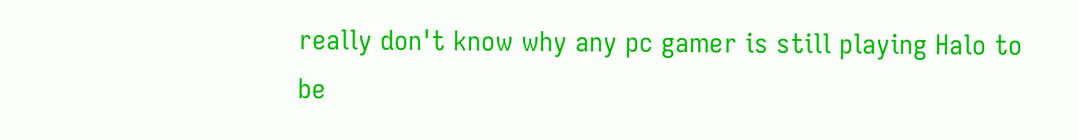really don't know why any pc gamer is still playing Halo to be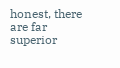honest, there are far superior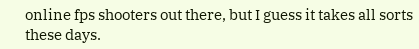online fps shooters out there, but I guess it takes all sorts these days.